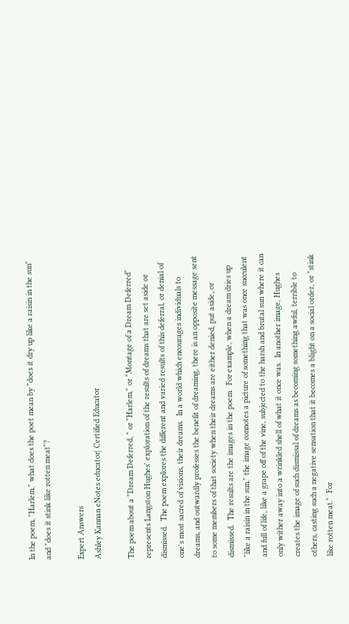In the poem, "Harlem," what does the poet mean by "does it dry up like a raisin in the sun" and "does it stink like rotten meat"?

Expert Answers
Ashley Kannan eNotes educator| Certified Educator

The poem about a "Dream Deferred, " or "Harlem," or "Montage of a Dream Deferred" represents Langston Hughes' exploration of the results of dreams that are set aside or dismissed.  The poem explores the different and varied results of this deferral, or denial of one's most sacred of visions, their dreams.  In a world which encourages individuals to dreams, and outwardly professes the benefit of dreaming, there is an opposite message sent to some members of that society when their dreams are either denied, put aside, or dismissed.  The results are the images in the poem.  For example, when a dream dries up "like a raisin in the sun," the image connotes a picture of something that was once succulent and full of life, like a grape off of the vine, subjected to the harsh and brutal sun where it can only wither away into a wrinkled shell of what it once was.  In another image, Hughes creates the image of such dismissal of dreams as becoming something awful, terrible to others, casting such a negative sensation that it becomes a blight on a social order, or "stink like rotten meat."  For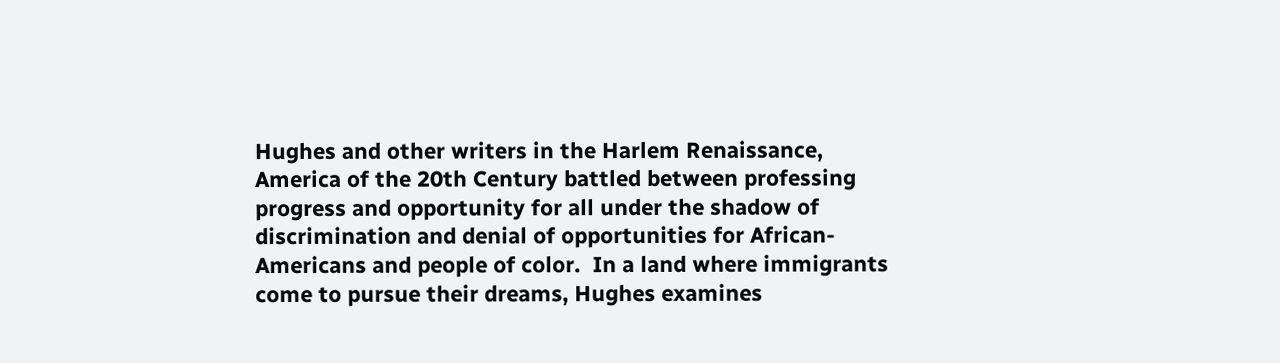Hughes and other writers in the Harlem Renaissance, America of the 20th Century battled between professing progress and opportunity for all under the shadow of discrimination and denial of opportunities for African- Americans and people of color.  In a land where immigrants come to pursue their dreams, Hughes examines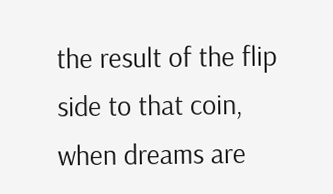the result of the flip side to that coin, when dreams are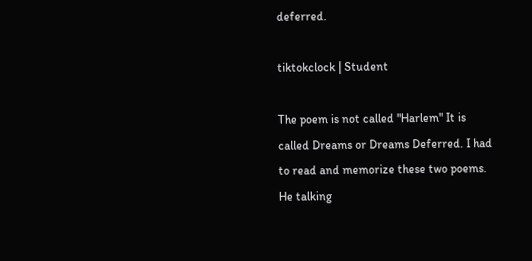deferred.

tiktokclock | Student

The poem is not called "Harlem" It is called Dreams or Dreams Deferred. I had to read and memorize these two poems. He talking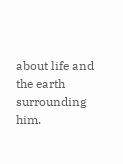about life and the earth surrounding him.